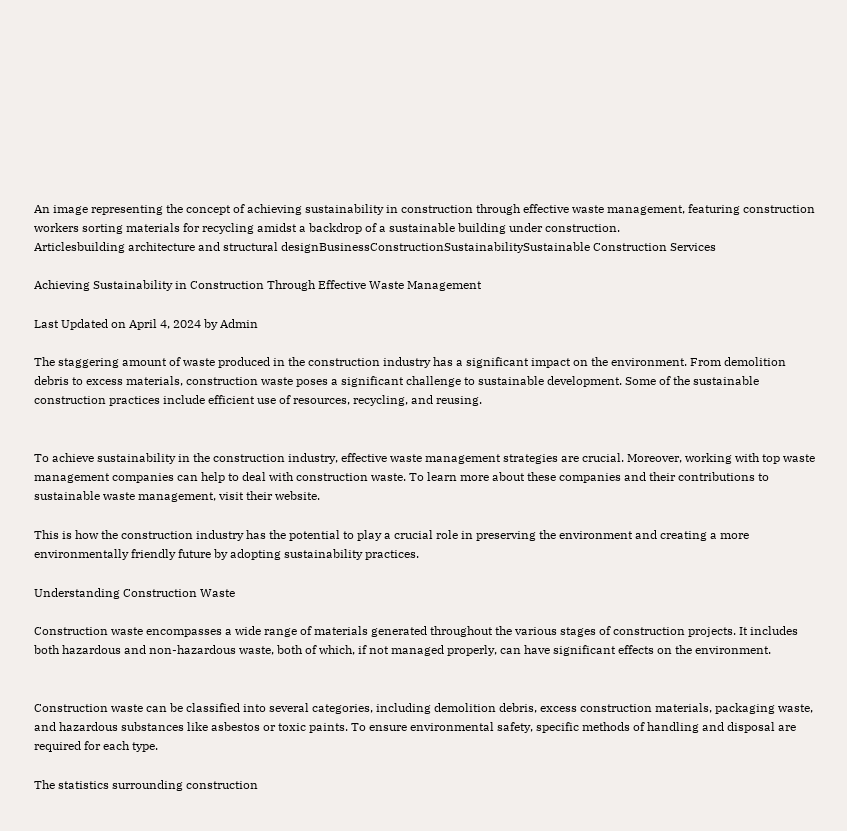An image representing the concept of achieving sustainability in construction through effective waste management, featuring construction workers sorting materials for recycling amidst a backdrop of a sustainable building under construction.
Articlesbuilding architecture and structural designBusinessConstructionSustainabilitySustainable Construction Services

Achieving Sustainability in Construction Through Effective Waste Management

Last Updated on April 4, 2024 by Admin

The staggering amount of waste produced in the construction industry has a significant impact on the environment. From demolition debris to excess materials, construction waste poses a significant challenge to sustainable development. Some of the sustainable construction practices include efficient use of resources, recycling, and reusing.


To achieve sustainability in the construction industry, effective waste management strategies are crucial. Moreover, working with top waste management companies can help to deal with construction waste. To learn more about these companies and their contributions to sustainable waste management, visit their website.

This is how the construction industry has the potential to play a crucial role in preserving the environment and creating a more environmentally friendly future by adopting sustainability practices.

Understanding Construction Waste

Construction waste encompasses a wide range of materials generated throughout the various stages of construction projects. It includes both hazardous and non-hazardous waste, both of which, if not managed properly, can have significant effects on the environment.


Construction waste can be classified into several categories, including demolition debris, excess construction materials, packaging waste, and hazardous substances like asbestos or toxic paints. To ensure environmental safety, specific methods of handling and disposal are required for each type.

The statistics surrounding construction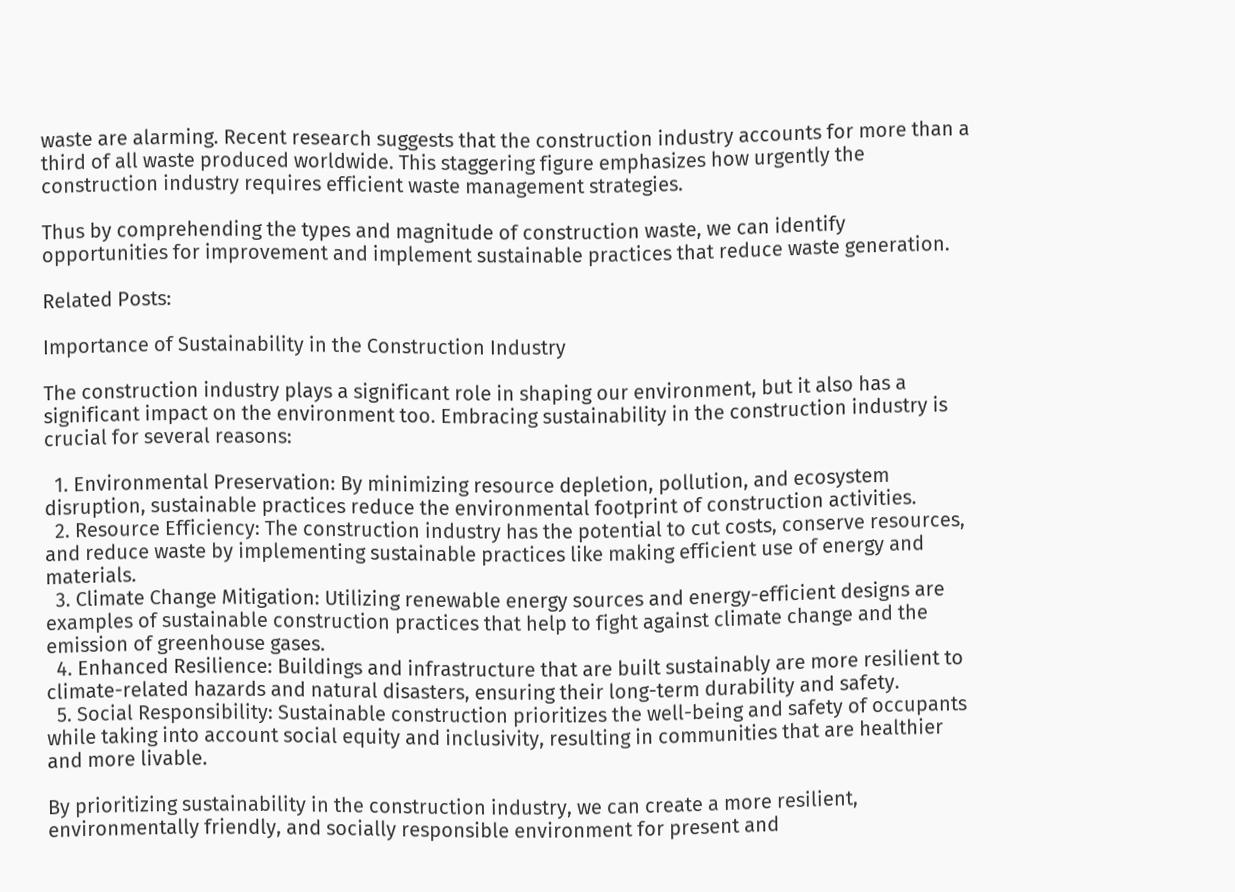waste are alarming. Recent research suggests that the construction industry accounts for more than a third of all waste produced worldwide. This staggering figure emphasizes how urgently the construction industry requires efficient waste management strategies.

Thus by comprehending the types and magnitude of construction waste, we can identify opportunities for improvement and implement sustainable practices that reduce waste generation.

Related Posts:

Importance of Sustainability in the Construction Industry

The construction industry plays a significant role in shaping our environment, but it also has a significant impact on the environment too. Embracing sustainability in the construction industry is crucial for several reasons:

  1. Environmental Preservation: By minimizing resource depletion, pollution, and ecosystem disruption, sustainable practices reduce the environmental footprint of construction activities.
  2. Resource Efficiency: The construction industry has the potential to cut costs, conserve resources, and reduce waste by implementing sustainable practices like making efficient use of energy and materials.
  3. Climate Change Mitigation: Utilizing renewable energy sources and energy-efficient designs are examples of sustainable construction practices that help to fight against climate change and the emission of greenhouse gases.
  4. Enhanced Resilience: Buildings and infrastructure that are built sustainably are more resilient to climate-related hazards and natural disasters, ensuring their long-term durability and safety.
  5. Social Responsibility: Sustainable construction prioritizes the well-being and safety of occupants while taking into account social equity and inclusivity, resulting in communities that are healthier and more livable.

By prioritizing sustainability in the construction industry, we can create a more resilient, environmentally friendly, and socially responsible environment for present and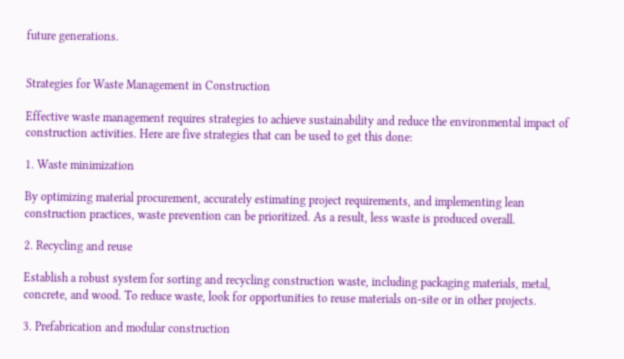future generations.


Strategies for Waste Management in Construction

Effective waste management requires strategies to achieve sustainability and reduce the environmental impact of construction activities. Here are five strategies that can be used to get this done:

1. Waste minimization

By optimizing material procurement, accurately estimating project requirements, and implementing lean construction practices, waste prevention can be prioritized. As a result, less waste is produced overall.

2. Recycling and reuse

Establish a robust system for sorting and recycling construction waste, including packaging materials, metal, concrete, and wood. To reduce waste, look for opportunities to reuse materials on-site or in other projects.

3. Prefabrication and modular construction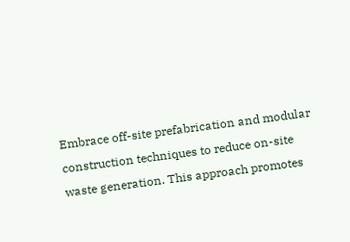Embrace off-site prefabrication and modular construction techniques to reduce on-site waste generation. This approach promotes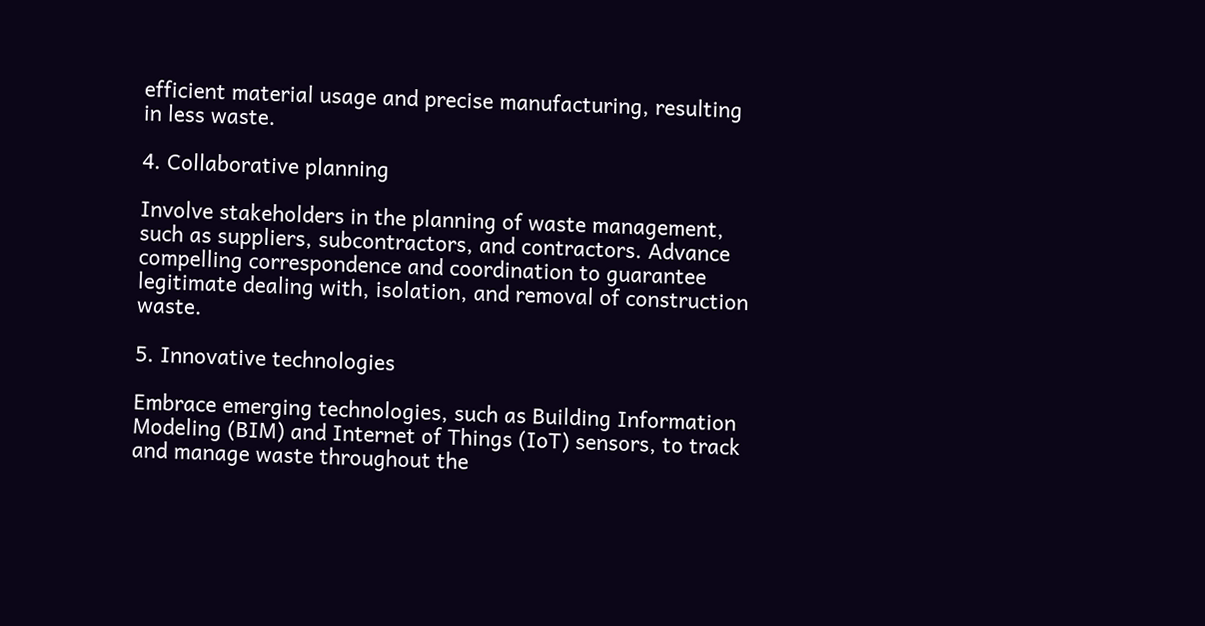efficient material usage and precise manufacturing, resulting in less waste.

4. Collaborative planning

Involve stakeholders in the planning of waste management, such as suppliers, subcontractors, and contractors. Advance compelling correspondence and coordination to guarantee legitimate dealing with, isolation, and removal of construction waste.

5. Innovative technologies

Embrace emerging technologies, such as Building Information Modeling (BIM) and Internet of Things (IoT) sensors, to track and manage waste throughout the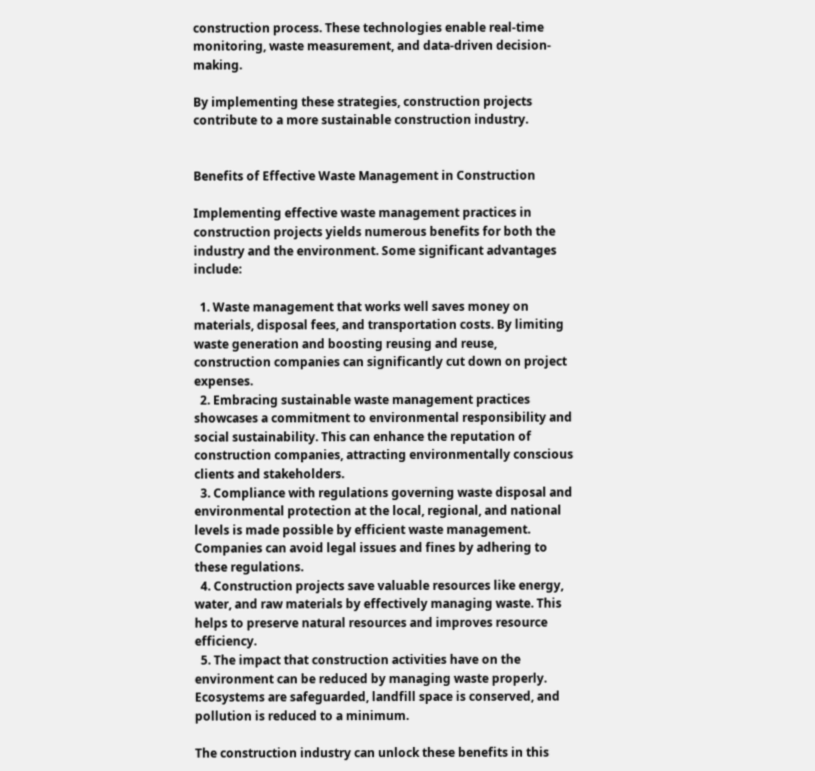construction process. These technologies enable real-time monitoring, waste measurement, and data-driven decision-making.

By implementing these strategies, construction projects contribute to a more sustainable construction industry.


Benefits of Effective Waste Management in Construction

Implementing effective waste management practices in construction projects yields numerous benefits for both the industry and the environment. Some significant advantages include:

  1. Waste management that works well saves money on materials, disposal fees, and transportation costs. By limiting waste generation and boosting reusing and reuse, construction companies can significantly cut down on project expenses.
  2. Embracing sustainable waste management practices showcases a commitment to environmental responsibility and social sustainability. This can enhance the reputation of construction companies, attracting environmentally conscious clients and stakeholders.
  3. Compliance with regulations governing waste disposal and environmental protection at the local, regional, and national levels is made possible by efficient waste management. Companies can avoid legal issues and fines by adhering to these regulations.
  4. Construction projects save valuable resources like energy, water, and raw materials by effectively managing waste. This helps to preserve natural resources and improves resource efficiency.
  5. The impact that construction activities have on the environment can be reduced by managing waste properly. Ecosystems are safeguarded, landfill space is conserved, and pollution is reduced to a minimum.

The construction industry can unlock these benefits in this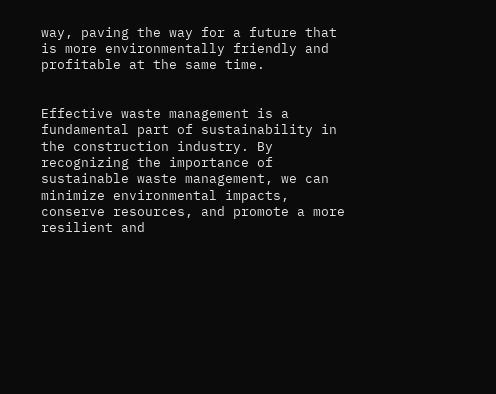way, paving the way for a future that is more environmentally friendly and profitable at the same time.


Effective waste management is a fundamental part of sustainability in the construction industry. By recognizing the importance of sustainable waste management, we can minimize environmental impacts, conserve resources, and promote a more resilient and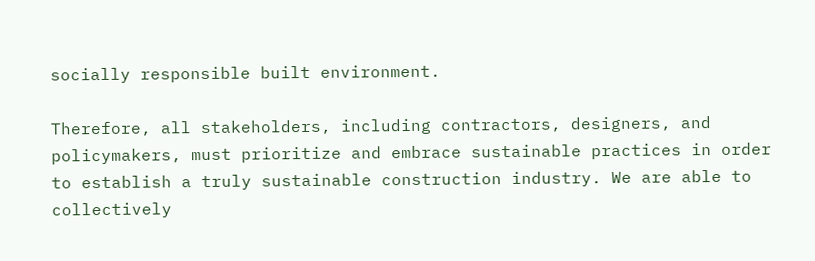socially responsible built environment.

Therefore, all stakeholders, including contractors, designers, and policymakers, must prioritize and embrace sustainable practices in order to establish a truly sustainable construction industry. We are able to collectively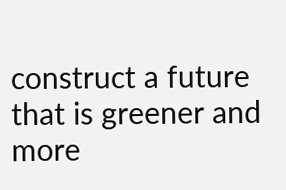construct a future that is greener and more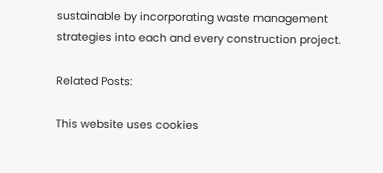sustainable by incorporating waste management strategies into each and every construction project.

Related Posts:

This website uses cookies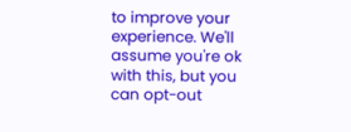to improve your experience. We'll assume you're ok with this, but you can opt-out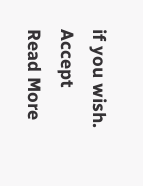if you wish. Accept Read More